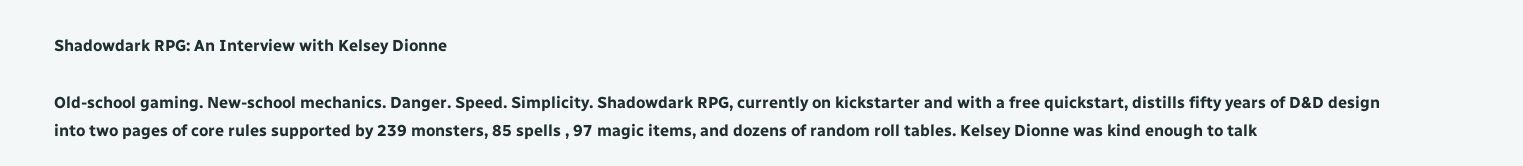Shadowdark RPG: An Interview with Kelsey Dionne

Old-school gaming. New-school mechanics. Danger. Speed. Simplicity. Shadowdark RPG, currently on kickstarter and with a free quickstart, distills fifty years of D&D design into two pages of core rules supported by 239 monsters, 85 spells , 97 magic items, and dozens of random roll tables. Kelsey Dionne was kind enough to talk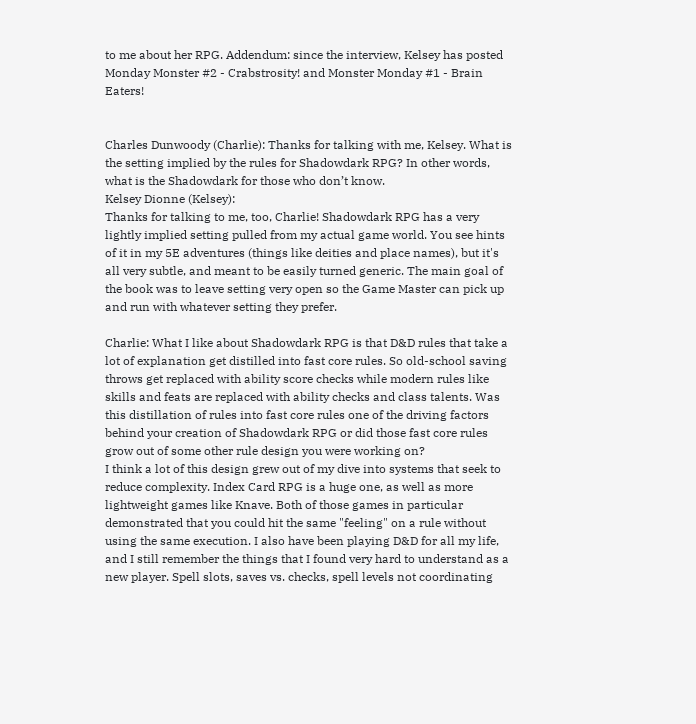to me about her RPG. Addendum: since the interview, Kelsey has posted Monday Monster #2 - Crabstrosity! and Monster Monday #1 - Brain Eaters!


Charles Dunwoody (Charlie): Thanks for talking with me, Kelsey. What is the setting implied by the rules for Shadowdark RPG? In other words, what is the Shadowdark for those who don’t know.
Kelsey Dionne (Kelsey):
Thanks for talking to me, too, Charlie! Shadowdark RPG has a very lightly implied setting pulled from my actual game world. You see hints of it in my 5E adventures (things like deities and place names), but it's all very subtle, and meant to be easily turned generic. The main goal of the book was to leave setting very open so the Game Master can pick up and run with whatever setting they prefer.

Charlie: What I like about Shadowdark RPG is that D&D rules that take a lot of explanation get distilled into fast core rules. So old-school saving throws get replaced with ability score checks while modern rules like skills and feats are replaced with ability checks and class talents. Was this distillation of rules into fast core rules one of the driving factors behind your creation of Shadowdark RPG or did those fast core rules grow out of some other rule design you were working on?
I think a lot of this design grew out of my dive into systems that seek to reduce complexity. Index Card RPG is a huge one, as well as more lightweight games like Knave. Both of those games in particular demonstrated that you could hit the same "feeling" on a rule without using the same execution. I also have been playing D&D for all my life, and I still remember the things that I found very hard to understand as a new player. Spell slots, saves vs. checks, spell levels not coordinating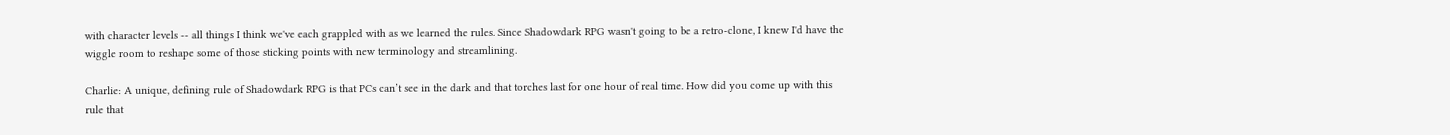with character levels -- all things I think we've each grappled with as we learned the rules. Since Shadowdark RPG wasn't going to be a retro-clone, I knew I'd have the wiggle room to reshape some of those sticking points with new terminology and streamlining.

Charlie: A unique, defining rule of Shadowdark RPG is that PCs can’t see in the dark and that torches last for one hour of real time. How did you come up with this rule that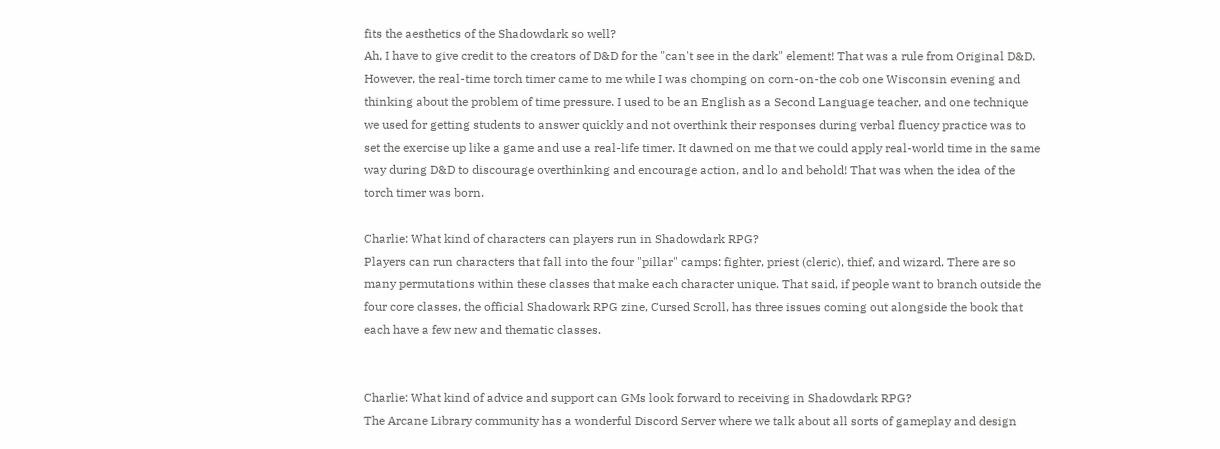fits the aesthetics of the Shadowdark so well?
Ah, I have to give credit to the creators of D&D for the "can't see in the dark" element! That was a rule from Original D&D. However, the real-time torch timer came to me while I was chomping on corn-on-the cob one Wisconsin evening and thinking about the problem of time pressure. I used to be an English as a Second Language teacher, and one technique we used for getting students to answer quickly and not overthink their responses during verbal fluency practice was to set the exercise up like a game and use a real-life timer. It dawned on me that we could apply real-world time in the same way during D&D to discourage overthinking and encourage action, and lo and behold! That was when the idea of the torch timer was born.

Charlie: What kind of characters can players run in Shadowdark RPG?
Players can run characters that fall into the four "pillar" camps: fighter, priest (cleric), thief, and wizard. There are so many permutations within these classes that make each character unique. That said, if people want to branch outside the four core classes, the official Shadowark RPG zine, Cursed Scroll, has three issues coming out alongside the book that each have a few new and thematic classes.


Charlie: What kind of advice and support can GMs look forward to receiving in Shadowdark RPG?
The Arcane Library community has a wonderful Discord Server where we talk about all sorts of gameplay and design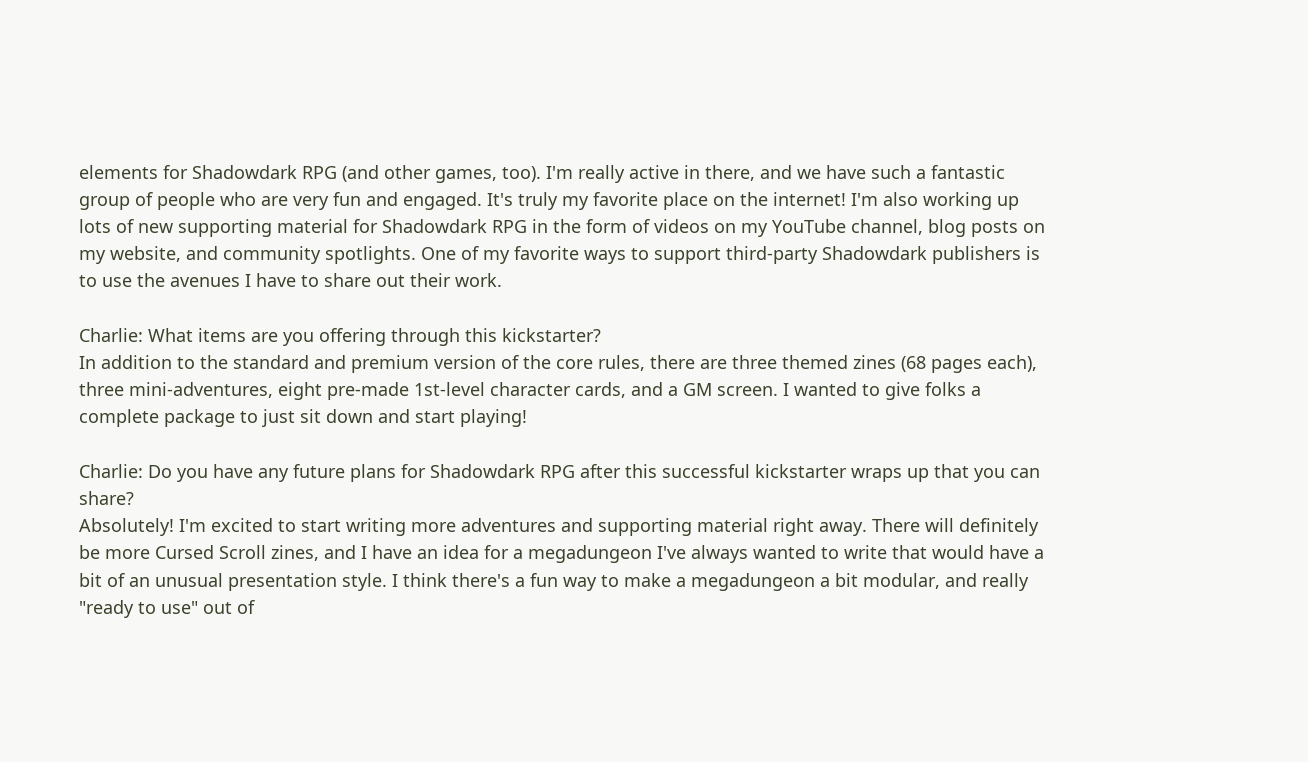elements for Shadowdark RPG (and other games, too). I'm really active in there, and we have such a fantastic group of people who are very fun and engaged. It's truly my favorite place on the internet! I'm also working up lots of new supporting material for Shadowdark RPG in the form of videos on my YouTube channel, blog posts on my website, and community spotlights. One of my favorite ways to support third-party Shadowdark publishers is to use the avenues I have to share out their work.

Charlie: What items are you offering through this kickstarter?
In addition to the standard and premium version of the core rules, there are three themed zines (68 pages each), three mini-adventures, eight pre-made 1st-level character cards, and a GM screen. I wanted to give folks a complete package to just sit down and start playing!

Charlie: Do you have any future plans for Shadowdark RPG after this successful kickstarter wraps up that you can share?
Absolutely! I'm excited to start writing more adventures and supporting material right away. There will definitely be more Cursed Scroll zines, and I have an idea for a megadungeon I've always wanted to write that would have a bit of an unusual presentation style. I think there's a fun way to make a megadungeon a bit modular, and really "ready to use" out of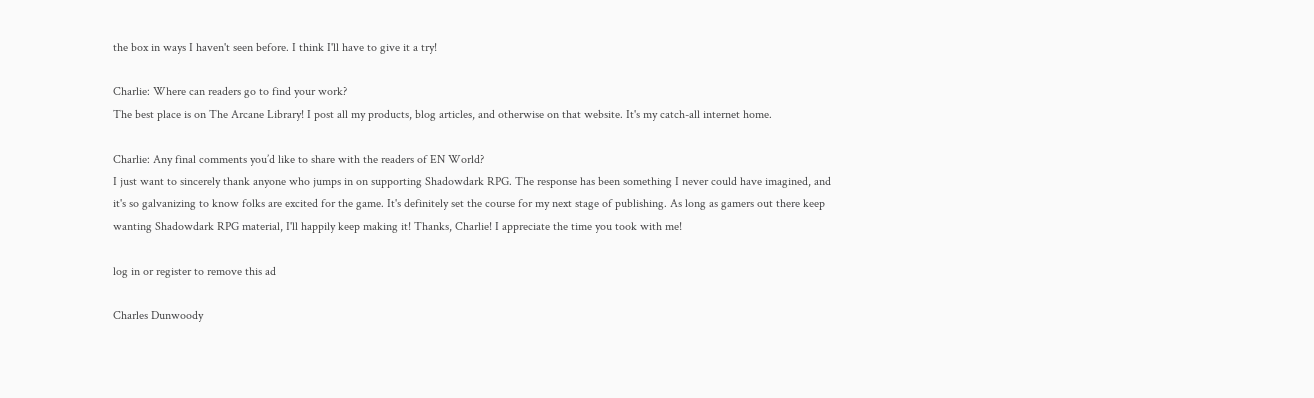the box in ways I haven't seen before. I think I'll have to give it a try!

Charlie: Where can readers go to find your work?
The best place is on The Arcane Library! I post all my products, blog articles, and otherwise on that website. It's my catch-all internet home.

Charlie: Any final comments you’d like to share with the readers of EN World?
I just want to sincerely thank anyone who jumps in on supporting Shadowdark RPG. The response has been something I never could have imagined, and it's so galvanizing to know folks are excited for the game. It's definitely set the course for my next stage of publishing. As long as gamers out there keep wanting Shadowdark RPG material, I'll happily keep making it! Thanks, Charlie! I appreciate the time you took with me!

log in or register to remove this ad

Charles Dunwoody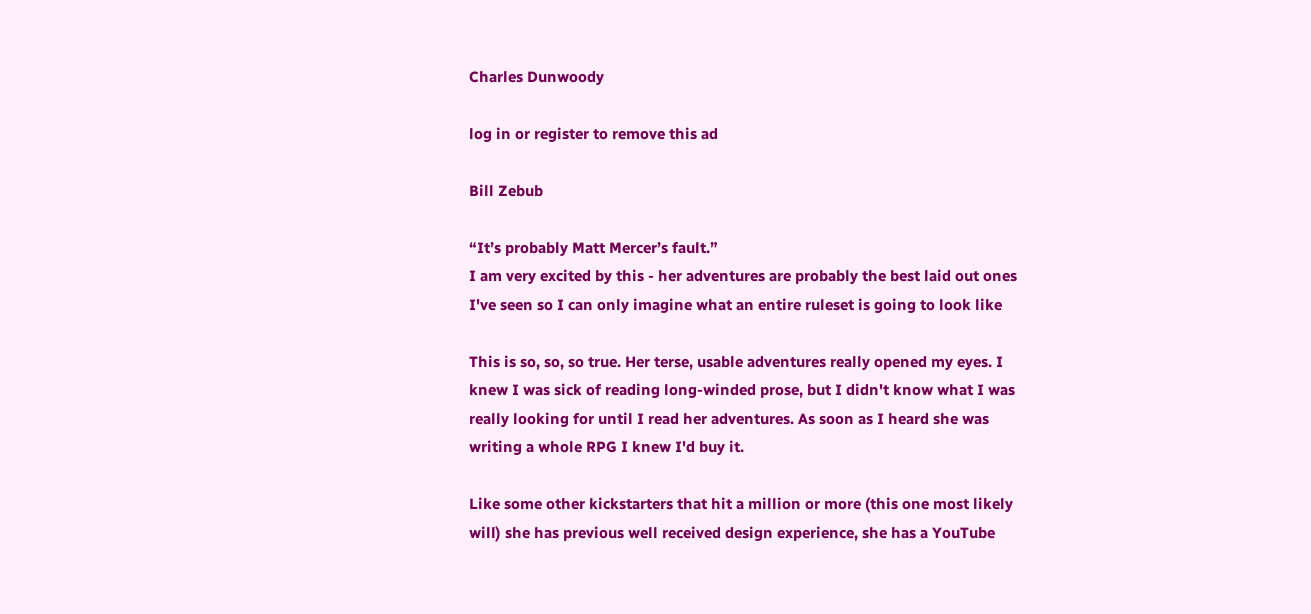Charles Dunwoody

log in or register to remove this ad

Bill Zebub

“It’s probably Matt Mercer’s fault.”
I am very excited by this - her adventures are probably the best laid out ones I've seen so I can only imagine what an entire ruleset is going to look like

This is so, so, so true. Her terse, usable adventures really opened my eyes. I knew I was sick of reading long-winded prose, but I didn't know what I was really looking for until I read her adventures. As soon as I heard she was writing a whole RPG I knew I'd buy it.

Like some other kickstarters that hit a million or more (this one most likely will) she has previous well received design experience, she has a YouTube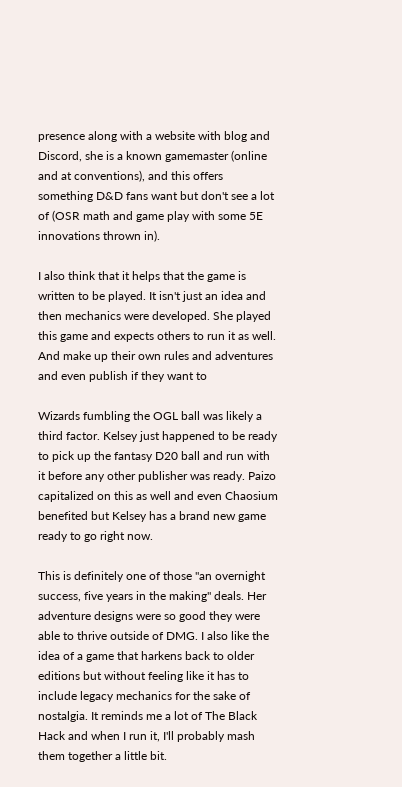presence along with a website with blog and Discord, she is a known gamemaster (online and at conventions), and this offers something D&D fans want but don't see a lot of (OSR math and game play with some 5E innovations thrown in).

I also think that it helps that the game is written to be played. It isn't just an idea and then mechanics were developed. She played this game and expects others to run it as well. And make up their own rules and adventures and even publish if they want to

Wizards fumbling the OGL ball was likely a third factor. Kelsey just happened to be ready to pick up the fantasy D20 ball and run with it before any other publisher was ready. Paizo capitalized on this as well and even Chaosium benefited but Kelsey has a brand new game ready to go right now.

This is definitely one of those "an overnight success, five years in the making" deals. Her adventure designs were so good they were able to thrive outside of DMG. I also like the idea of a game that harkens back to older editions but without feeling like it has to include legacy mechanics for the sake of nostalgia. It reminds me a lot of The Black Hack and when I run it, I'll probably mash them together a little bit.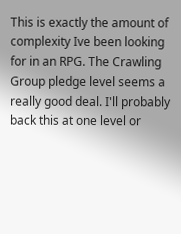This is exactly the amount of complexity Ive been looking for in an RPG. The Crawling Group pledge level seems a really good deal. I'll probably back this at one level or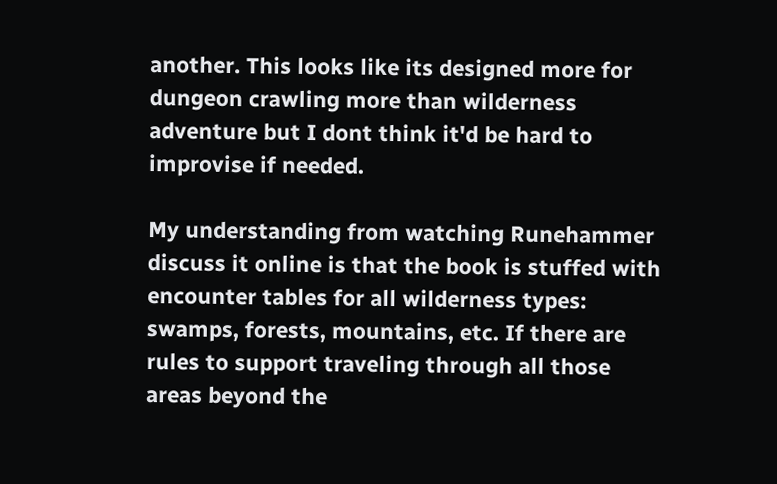another. This looks like its designed more for dungeon crawling more than wilderness adventure but I dont think it'd be hard to improvise if needed.

My understanding from watching Runehammer discuss it online is that the book is stuffed with encounter tables for all wilderness types: swamps, forests, mountains, etc. If there are rules to support traveling through all those areas beyond the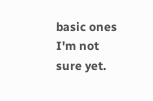basic ones I'm not sure yet.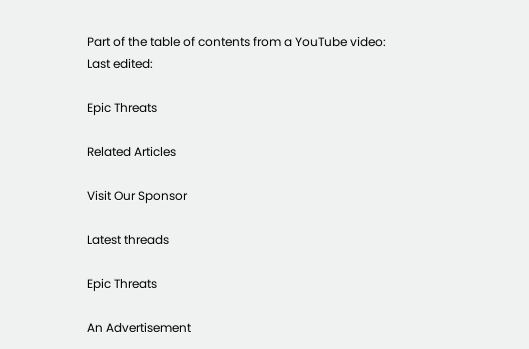Part of the table of contents from a YouTube video:
Last edited:

Epic Threats

Related Articles

Visit Our Sponsor

Latest threads

Epic Threats

An Advertisement